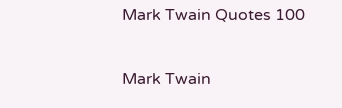Mark Twain Quotes 100

Mark Twain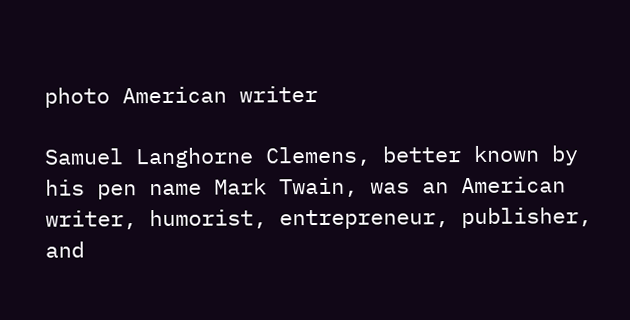photo American writer

Samuel Langhorne Clemens, better known by his pen name Mark Twain, was an American writer, humorist, entrepreneur, publisher, and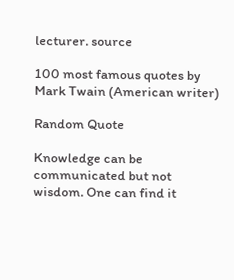lecturer. source

100 most famous quotes by Mark Twain (American writer)

Random Quote

Knowledge can be communicated but not wisdom. One can find it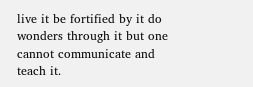live it be fortified by it do wonders through it but one cannot communicate and teach it.